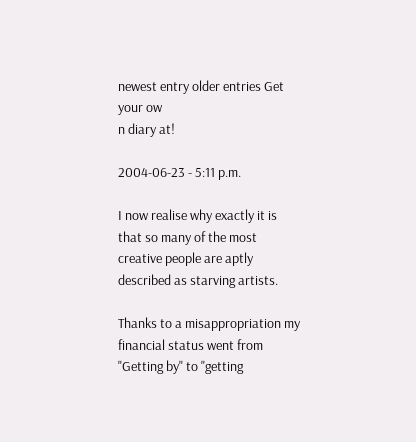newest entry older entries Get your ow
n diary at!

2004-06-23 - 5:11 p.m.

I now realise why exactly it is that so many of the most creative people are aptly described as starving artists.

Thanks to a misappropriation my financial status went from "Getting by" to "getting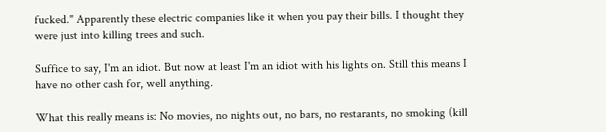fucked." Apparently these electric companies like it when you pay their bills. I thought they were just into killing trees and such.

Suffice to say, I'm an idiot. But now at least I'm an idiot with his lights on. Still this means I have no other cash for, well anything.

What this really means is: No movies, no nights out, no bars, no restarants, no smoking (kill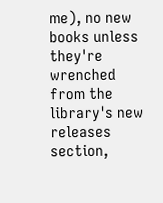me), no new books unless they're wrenched from the library's new releases section,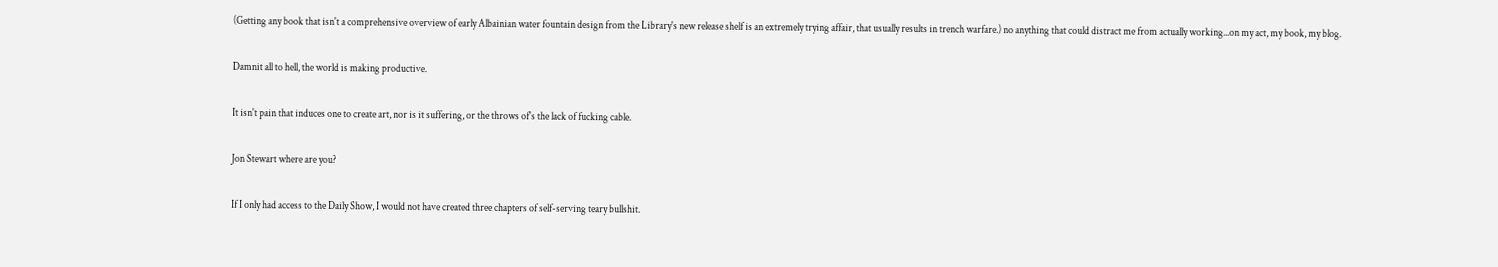(Getting any book that isn't a comprehensive overview of early Albainian water fountain design from the Library's new release shelf is an extremely trying affair, that usually results in trench warfare.) no anything that could distract me from actually working...on my act, my book, my blog.

Damnit all to hell, the world is making productive.

It isn't pain that induces one to create art, nor is it suffering, or the throws of's the lack of fucking cable.

Jon Stewart where are you?

If I only had access to the Daily Show, I would not have created three chapters of self-serving teary bullshit.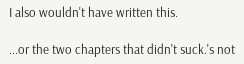I also wouldn't have written this.

...or the two chapters that didn't suck.'s not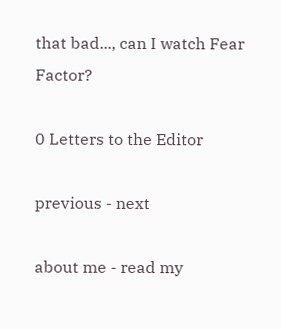that bad..., can I watch Fear Factor?

0 Letters to the Editor

previous - next

about me - read my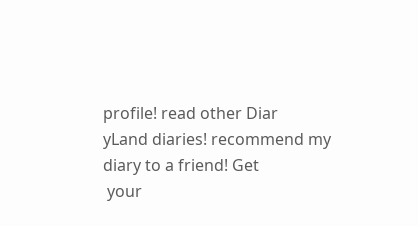profile! read other Diar
yLand diaries! recommend my diary to a friend! Get
 your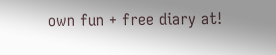own fun + free diary at!